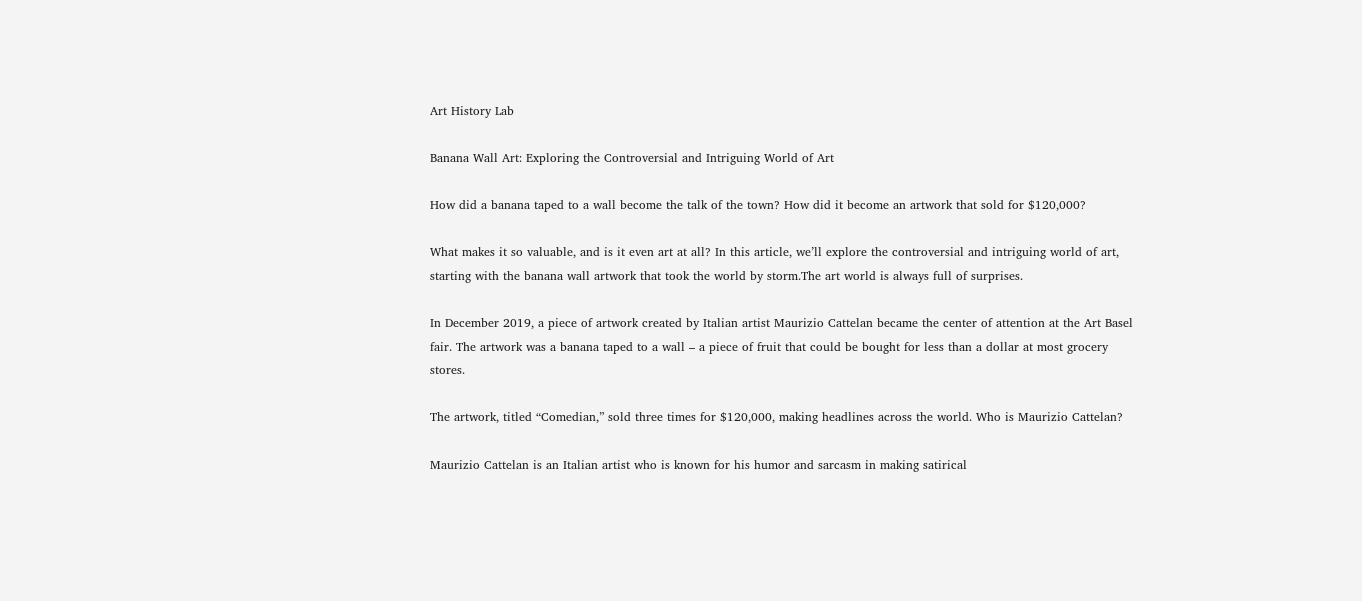Art History Lab

Banana Wall Art: Exploring the Controversial and Intriguing World of Art

How did a banana taped to a wall become the talk of the town? How did it become an artwork that sold for $120,000?

What makes it so valuable, and is it even art at all? In this article, we’ll explore the controversial and intriguing world of art, starting with the banana wall artwork that took the world by storm.The art world is always full of surprises.

In December 2019, a piece of artwork created by Italian artist Maurizio Cattelan became the center of attention at the Art Basel fair. The artwork was a banana taped to a wall – a piece of fruit that could be bought for less than a dollar at most grocery stores.

The artwork, titled “Comedian,” sold three times for $120,000, making headlines across the world. Who is Maurizio Cattelan?

Maurizio Cattelan is an Italian artist who is known for his humor and sarcasm in making satirical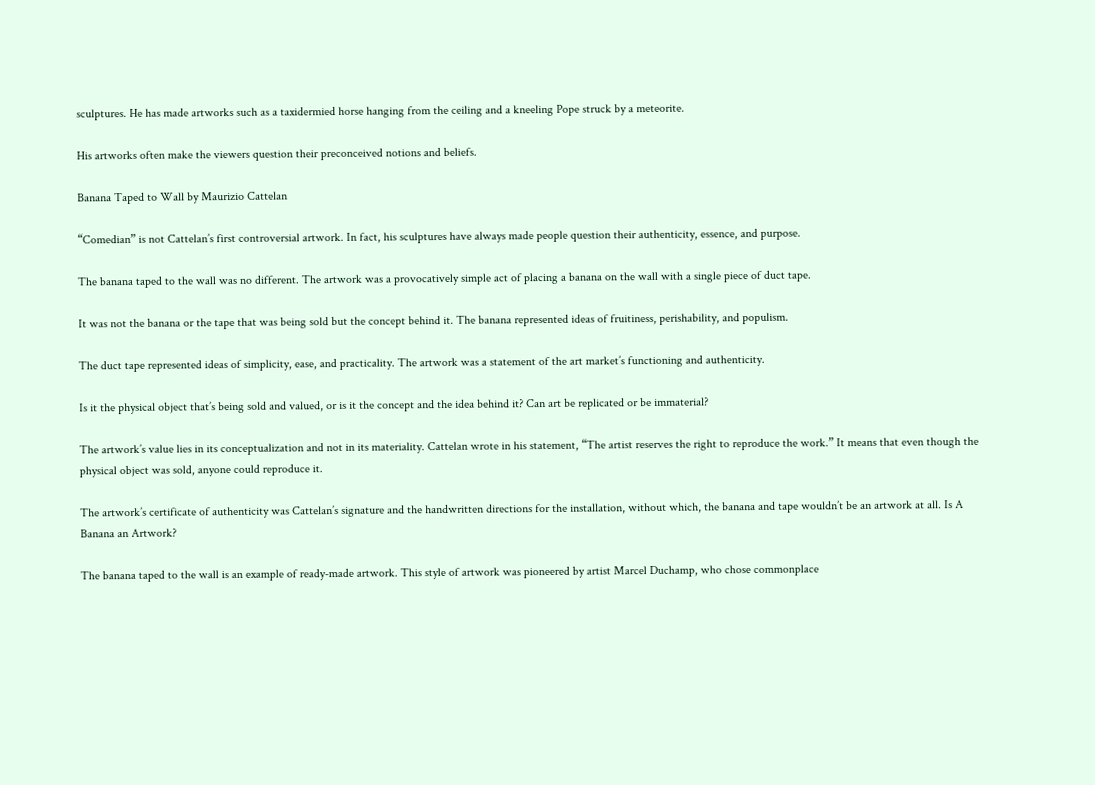sculptures. He has made artworks such as a taxidermied horse hanging from the ceiling and a kneeling Pope struck by a meteorite.

His artworks often make the viewers question their preconceived notions and beliefs.

Banana Taped to Wall by Maurizio Cattelan

“Comedian” is not Cattelan’s first controversial artwork. In fact, his sculptures have always made people question their authenticity, essence, and purpose.

The banana taped to the wall was no different. The artwork was a provocatively simple act of placing a banana on the wall with a single piece of duct tape.

It was not the banana or the tape that was being sold but the concept behind it. The banana represented ideas of fruitiness, perishability, and populism.

The duct tape represented ideas of simplicity, ease, and practicality. The artwork was a statement of the art market’s functioning and authenticity.

Is it the physical object that’s being sold and valued, or is it the concept and the idea behind it? Can art be replicated or be immaterial?

The artwork’s value lies in its conceptualization and not in its materiality. Cattelan wrote in his statement, “The artist reserves the right to reproduce the work.” It means that even though the physical object was sold, anyone could reproduce it.

The artwork’s certificate of authenticity was Cattelan’s signature and the handwritten directions for the installation, without which, the banana and tape wouldn’t be an artwork at all. Is A Banana an Artwork?

The banana taped to the wall is an example of ready-made artwork. This style of artwork was pioneered by artist Marcel Duchamp, who chose commonplace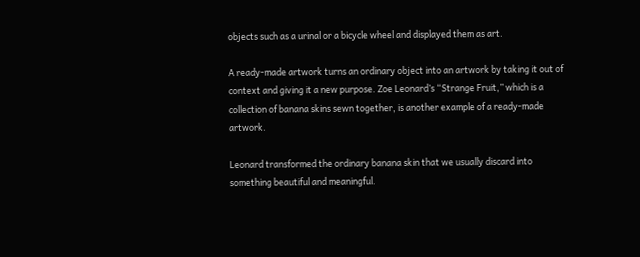objects such as a urinal or a bicycle wheel and displayed them as art.

A ready-made artwork turns an ordinary object into an artwork by taking it out of context and giving it a new purpose. Zoe Leonard’s “Strange Fruit,” which is a collection of banana skins sewn together, is another example of a ready-made artwork.

Leonard transformed the ordinary banana skin that we usually discard into something beautiful and meaningful.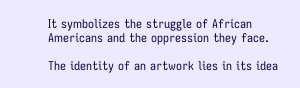It symbolizes the struggle of African Americans and the oppression they face.

The identity of an artwork lies in its idea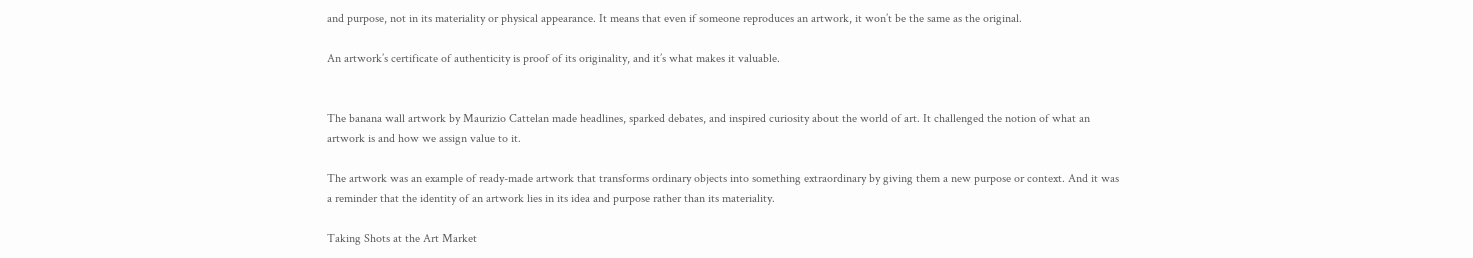and purpose, not in its materiality or physical appearance. It means that even if someone reproduces an artwork, it won’t be the same as the original.

An artwork’s certificate of authenticity is proof of its originality, and it’s what makes it valuable.


The banana wall artwork by Maurizio Cattelan made headlines, sparked debates, and inspired curiosity about the world of art. It challenged the notion of what an artwork is and how we assign value to it.

The artwork was an example of ready-made artwork that transforms ordinary objects into something extraordinary by giving them a new purpose or context. And it was a reminder that the identity of an artwork lies in its idea and purpose rather than its materiality.

Taking Shots at the Art Market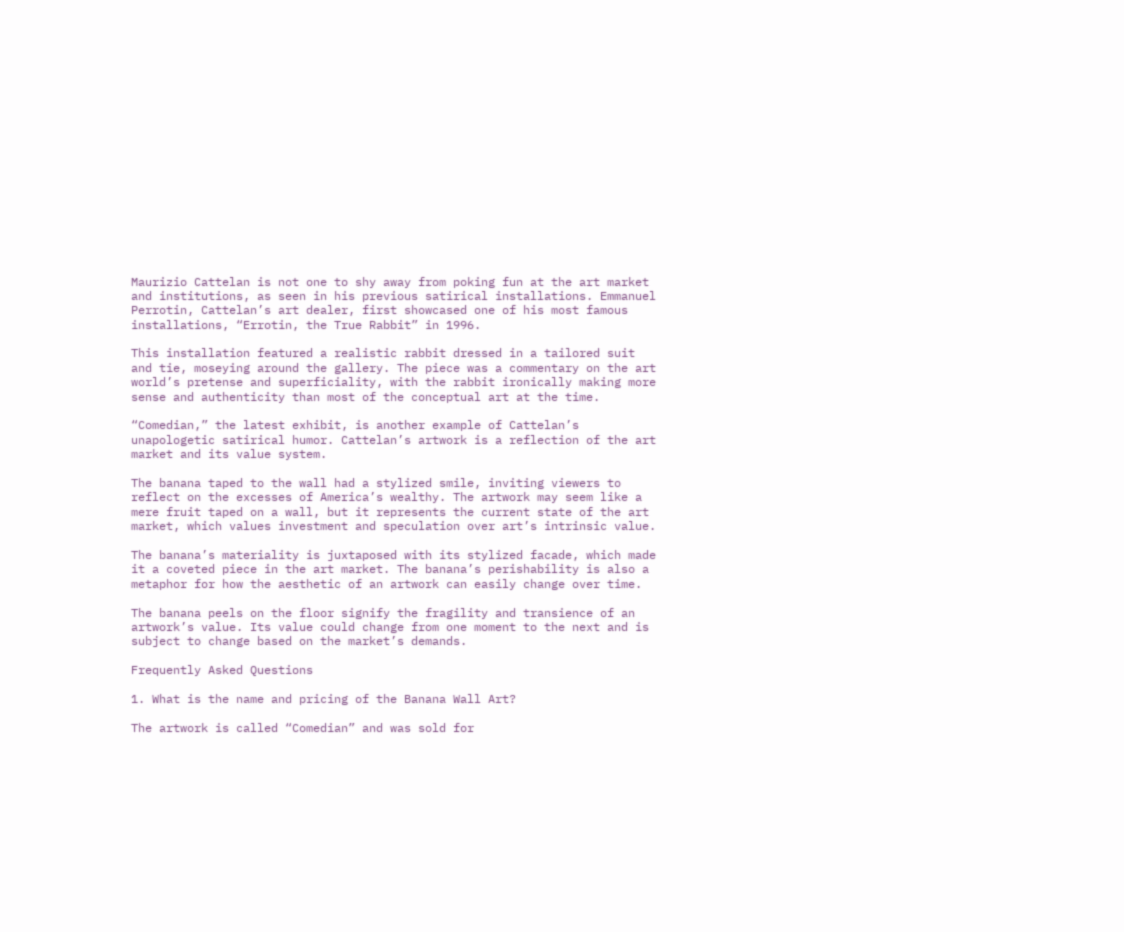Maurizio Cattelan is not one to shy away from poking fun at the art market and institutions, as seen in his previous satirical installations. Emmanuel Perrotin, Cattelan’s art dealer, first showcased one of his most famous installations, “Errotin, the True Rabbit” in 1996.

This installation featured a realistic rabbit dressed in a tailored suit and tie, moseying around the gallery. The piece was a commentary on the art world’s pretense and superficiality, with the rabbit ironically making more sense and authenticity than most of the conceptual art at the time.

“Comedian,” the latest exhibit, is another example of Cattelan’s unapologetic satirical humor. Cattelan’s artwork is a reflection of the art market and its value system.

The banana taped to the wall had a stylized smile, inviting viewers to reflect on the excesses of America’s wealthy. The artwork may seem like a mere fruit taped on a wall, but it represents the current state of the art market, which values investment and speculation over art’s intrinsic value.

The banana’s materiality is juxtaposed with its stylized facade, which made it a coveted piece in the art market. The banana’s perishability is also a metaphor for how the aesthetic of an artwork can easily change over time.

The banana peels on the floor signify the fragility and transience of an artwork’s value. Its value could change from one moment to the next and is subject to change based on the market’s demands.

Frequently Asked Questions

1. What is the name and pricing of the Banana Wall Art?

The artwork is called “Comedian” and was sold for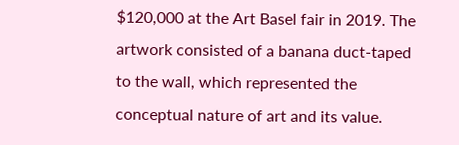$120,000 at the Art Basel fair in 2019. The artwork consisted of a banana duct-taped to the wall, which represented the conceptual nature of art and its value.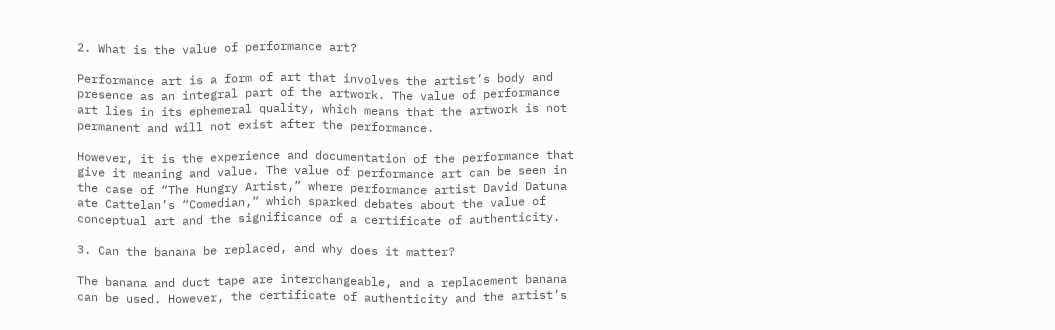2. What is the value of performance art?

Performance art is a form of art that involves the artist’s body and presence as an integral part of the artwork. The value of performance art lies in its ephemeral quality, which means that the artwork is not permanent and will not exist after the performance.

However, it is the experience and documentation of the performance that give it meaning and value. The value of performance art can be seen in the case of “The Hungry Artist,” where performance artist David Datuna ate Cattelan’s “Comedian,” which sparked debates about the value of conceptual art and the significance of a certificate of authenticity.

3. Can the banana be replaced, and why does it matter?

The banana and duct tape are interchangeable, and a replacement banana can be used. However, the certificate of authenticity and the artist’s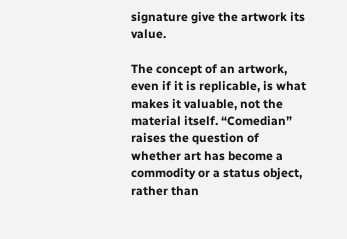signature give the artwork its value.

The concept of an artwork, even if it is replicable, is what makes it valuable, not the material itself. “Comedian” raises the question of whether art has become a commodity or a status object, rather than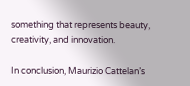something that represents beauty, creativity, and innovation.

In conclusion, Maurizio Cattelan’s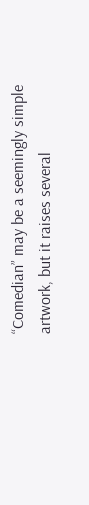“Comedian” may be a seemingly simple artwork, but it raises several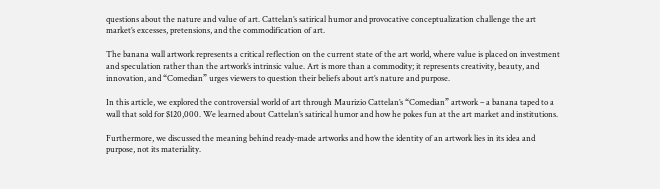questions about the nature and value of art. Cattelan’s satirical humor and provocative conceptualization challenge the art market’s excesses, pretensions, and the commodification of art.

The banana wall artwork represents a critical reflection on the current state of the art world, where value is placed on investment and speculation rather than the artwork’s intrinsic value. Art is more than a commodity; it represents creativity, beauty, and innovation, and “Comedian” urges viewers to question their beliefs about art’s nature and purpose.

In this article, we explored the controversial world of art through Maurizio Cattelan’s “Comedian” artwork – a banana taped to a wall that sold for $120,000. We learned about Cattelan’s satirical humor and how he pokes fun at the art market and institutions.

Furthermore, we discussed the meaning behind ready-made artworks and how the identity of an artwork lies in its idea and purpose, not its materiality.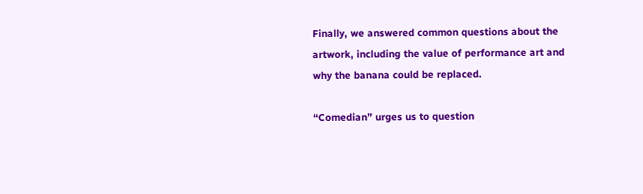Finally, we answered common questions about the artwork, including the value of performance art and why the banana could be replaced.

“Comedian” urges us to question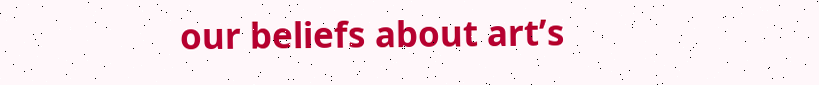our beliefs about art’s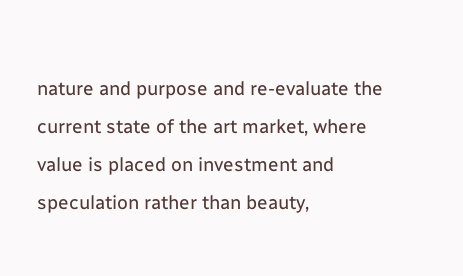nature and purpose and re-evaluate the current state of the art market, where value is placed on investment and speculation rather than beauty,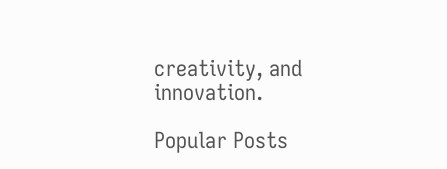creativity, and innovation.

Popular Posts